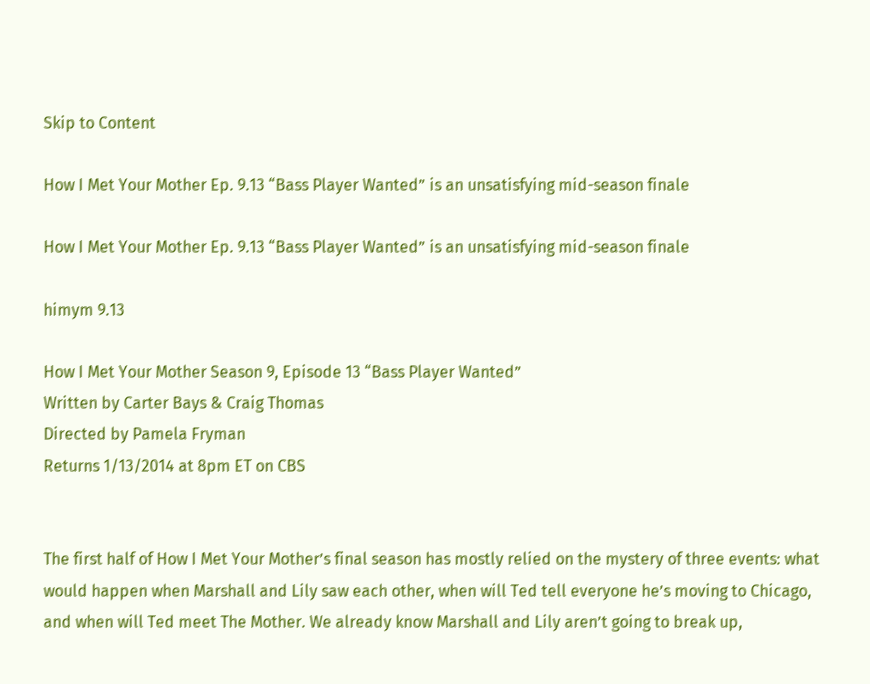Skip to Content

How I Met Your Mother Ep. 9.13 “Bass Player Wanted” is an unsatisfying mid-season finale

How I Met Your Mother Ep. 9.13 “Bass Player Wanted” is an unsatisfying mid-season finale

himym 9.13

How I Met Your Mother Season 9, Episode 13 “Bass Player Wanted”
Written by Carter Bays & Craig Thomas
Directed by Pamela Fryman
Returns 1/13/2014 at 8pm ET on CBS


The first half of How I Met Your Mother’s final season has mostly relied on the mystery of three events: what would happen when Marshall and Lily saw each other, when will Ted tell everyone he’s moving to Chicago, and when will Ted meet The Mother. We already know Marshall and Lily aren’t going to break up,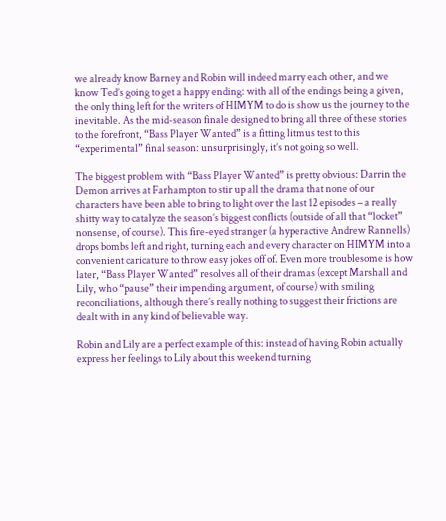we already know Barney and Robin will indeed marry each other, and we know Ted’s going to get a happy ending: with all of the endings being a given, the only thing left for the writers of HIMYM to do is show us the journey to the inevitable. As the mid-season finale designed to bring all three of these stories to the forefront, “Bass Player Wanted” is a fitting litmus test to this “experimental” final season: unsurprisingly, it’s not going so well.

The biggest problem with “Bass Player Wanted” is pretty obvious: Darrin the Demon arrives at Farhampton to stir up all the drama that none of our characters have been able to bring to light over the last 12 episodes – a really shitty way to catalyze the season’s biggest conflicts (outside of all that “locket” nonsense, of course). This fire-eyed stranger (a hyperactive Andrew Rannells) drops bombs left and right, turning each and every character on HIMYM into a convenient caricature to throw easy jokes off of. Even more troublesome is how later, “Bass Player Wanted” resolves all of their dramas (except Marshall and Lily, who “pause” their impending argument, of course) with smiling reconciliations, although there’s really nothing to suggest their frictions are dealt with in any kind of believable way.

Robin and Lily are a perfect example of this: instead of having Robin actually express her feelings to Lily about this weekend turning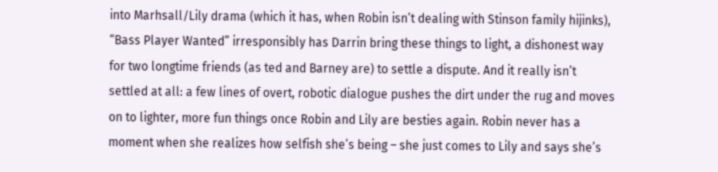into Marhsall/Lily drama (which it has, when Robin isn’t dealing with Stinson family hijinks), “Bass Player Wanted” irresponsibly has Darrin bring these things to light, a dishonest way for two longtime friends (as ted and Barney are) to settle a dispute. And it really isn’t settled at all: a few lines of overt, robotic dialogue pushes the dirt under the rug and moves on to lighter, more fun things once Robin and Lily are besties again. Robin never has a moment when she realizes how selfish she’s being – she just comes to Lily and says she’s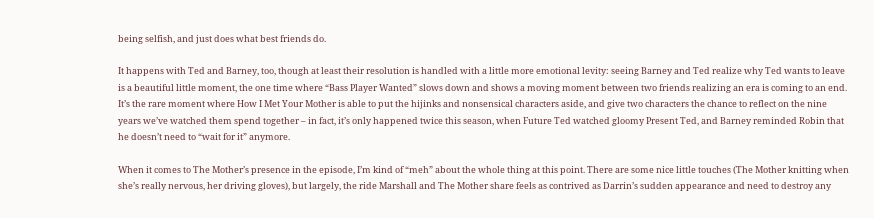being selfish, and just does what best friends do.

It happens with Ted and Barney, too, though at least their resolution is handled with a little more emotional levity: seeing Barney and Ted realize why Ted wants to leave is a beautiful little moment, the one time where “Bass Player Wanted” slows down and shows a moving moment between two friends realizing an era is coming to an end. It’s the rare moment where How I Met Your Mother is able to put the hijinks and nonsensical characters aside, and give two characters the chance to reflect on the nine years we’ve watched them spend together – in fact, it’s only happened twice this season, when Future Ted watched gloomy Present Ted, and Barney reminded Robin that he doesn’t need to “wait for it” anymore.

When it comes to The Mother’s presence in the episode, I’m kind of “meh” about the whole thing at this point. There are some nice little touches (The Mother knitting when she’s really nervous, her driving gloves), but largely, the ride Marshall and The Mother share feels as contrived as Darrin’s sudden appearance and need to destroy any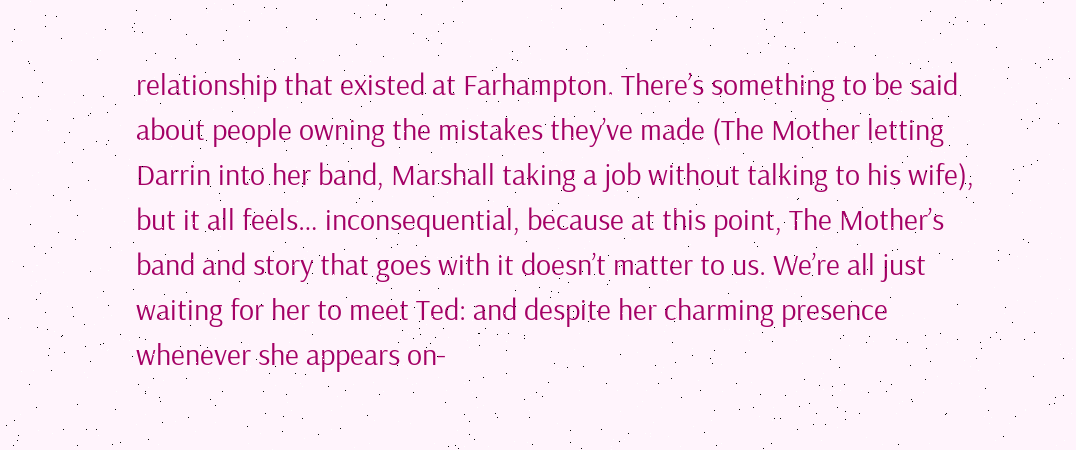relationship that existed at Farhampton. There’s something to be said about people owning the mistakes they’ve made (The Mother letting Darrin into her band, Marshall taking a job without talking to his wife), but it all feels… inconsequential, because at this point, The Mother’s band and story that goes with it doesn’t matter to us. We’re all just waiting for her to meet Ted: and despite her charming presence whenever she appears on-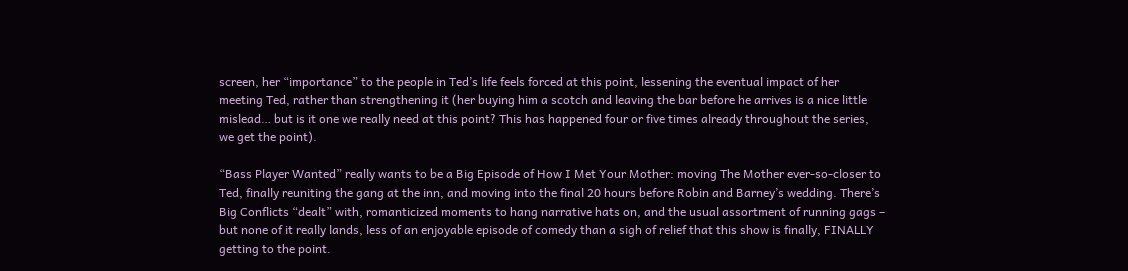screen, her “importance” to the people in Ted’s life feels forced at this point, lessening the eventual impact of her meeting Ted, rather than strengthening it (her buying him a scotch and leaving the bar before he arrives is a nice little mislead… but is it one we really need at this point? This has happened four or five times already throughout the series, we get the point).

“Bass Player Wanted” really wants to be a Big Episode of How I Met Your Mother: moving The Mother ever-so-closer to Ted, finally reuniting the gang at the inn, and moving into the final 20 hours before Robin and Barney’s wedding. There’s Big Conflicts “dealt” with, romanticized moments to hang narrative hats on, and the usual assortment of running gags – but none of it really lands, less of an enjoyable episode of comedy than a sigh of relief that this show is finally, FINALLY getting to the point.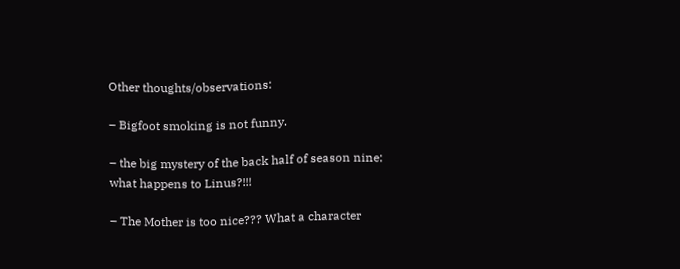Other thoughts/observations:

– Bigfoot smoking is not funny.

– the big mystery of the back half of season nine: what happens to Linus?!!!

– The Mother is too nice??? What a character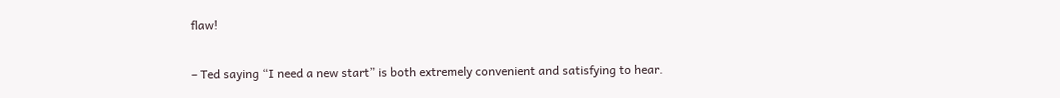flaw!

– Ted saying “I need a new start” is both extremely convenient and satisfying to hear.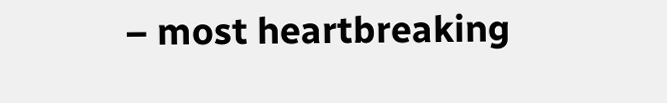– most heartbreaking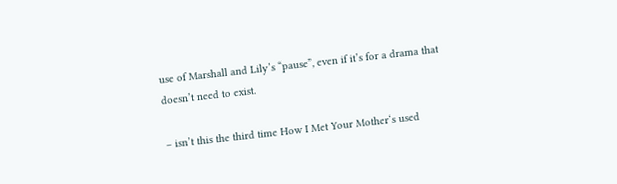use of Marshall and Lily’s “pause”, even if it’s for a drama that doesn’t need to exist.

– isn’t this the third time How I Met Your Mother‘s used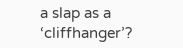a slap as a ‘cliffhanger’?